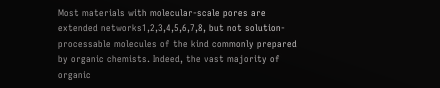Most materials with molecular-scale pores are extended networks1,2,3,4,5,6,7,8, but not solution-processable molecules of the kind commonly prepared by organic chemists. Indeed, the vast majority of organic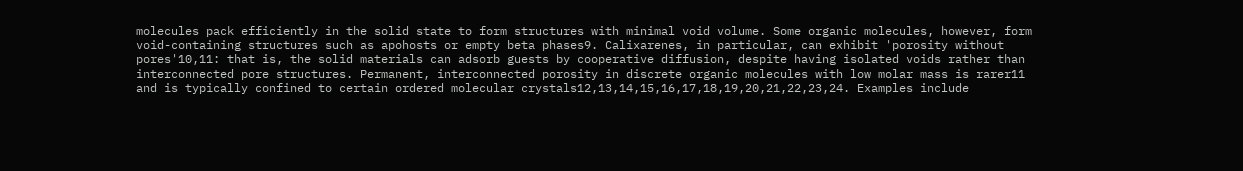molecules pack efficiently in the solid state to form structures with minimal void volume. Some organic molecules, however, form void-containing structures such as apohosts or empty beta phases9. Calixarenes, in particular, can exhibit 'porosity without pores'10,11: that is, the solid materials can adsorb guests by cooperative diffusion, despite having isolated voids rather than interconnected pore structures. Permanent, interconnected porosity in discrete organic molecules with low molar mass is rarer11 and is typically confined to certain ordered molecular crystals12,13,14,15,16,17,18,19,20,21,22,23,24. Examples include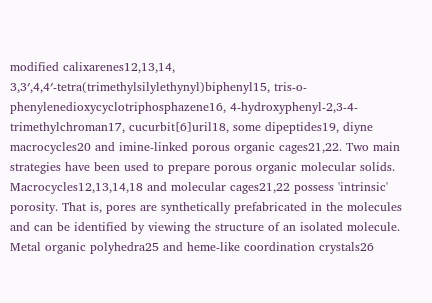modified calixarenes12,13,14, 3,3′,4,4′-tetra(trimethylsilylethynyl)biphenyl15, tris-o-phenylenedioxycyclotriphosphazene16, 4-hydroxyphenyl-2,3-4-trimethylchroman17, cucurbit[6]uril18, some dipeptides19, diyne macrocycles20 and imine-linked porous organic cages21,22. Two main strategies have been used to prepare porous organic molecular solids. Macrocycles12,13,14,18 and molecular cages21,22 possess 'intrinsic' porosity. That is, pores are synthetically prefabricated in the molecules and can be identified by viewing the structure of an isolated molecule. Metal organic polyhedra25 and heme-like coordination crystals26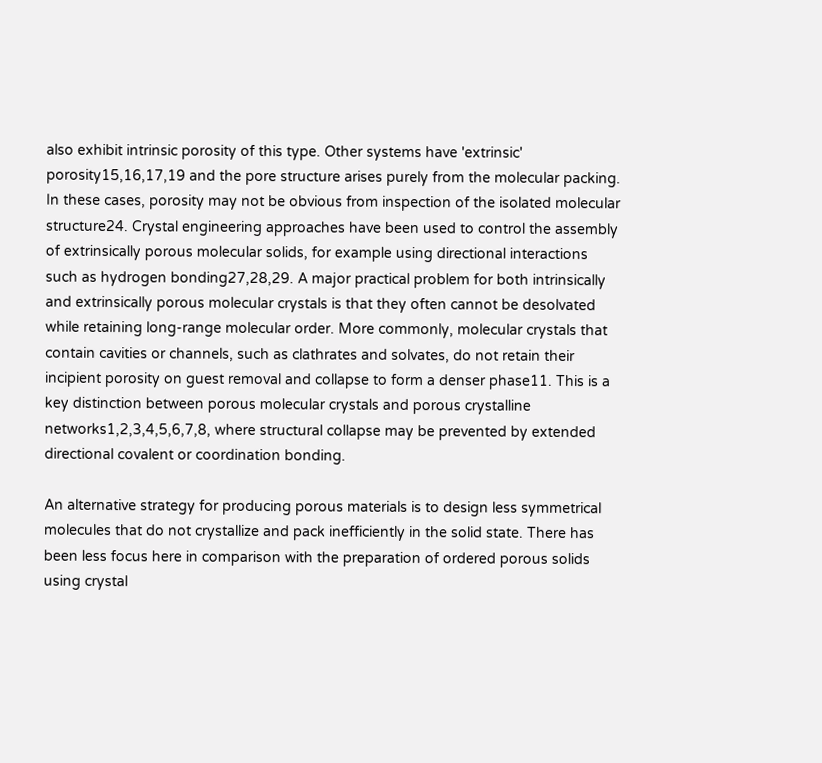also exhibit intrinsic porosity of this type. Other systems have 'extrinsic' porosity15,16,17,19 and the pore structure arises purely from the molecular packing. In these cases, porosity may not be obvious from inspection of the isolated molecular structure24. Crystal engineering approaches have been used to control the assembly of extrinsically porous molecular solids, for example using directional interactions such as hydrogen bonding27,28,29. A major practical problem for both intrinsically and extrinsically porous molecular crystals is that they often cannot be desolvated while retaining long-range molecular order. More commonly, molecular crystals that contain cavities or channels, such as clathrates and solvates, do not retain their incipient porosity on guest removal and collapse to form a denser phase11. This is a key distinction between porous molecular crystals and porous crystalline networks1,2,3,4,5,6,7,8, where structural collapse may be prevented by extended directional covalent or coordination bonding.

An alternative strategy for producing porous materials is to design less symmetrical molecules that do not crystallize and pack inefficiently in the solid state. There has been less focus here in comparison with the preparation of ordered porous solids using crystal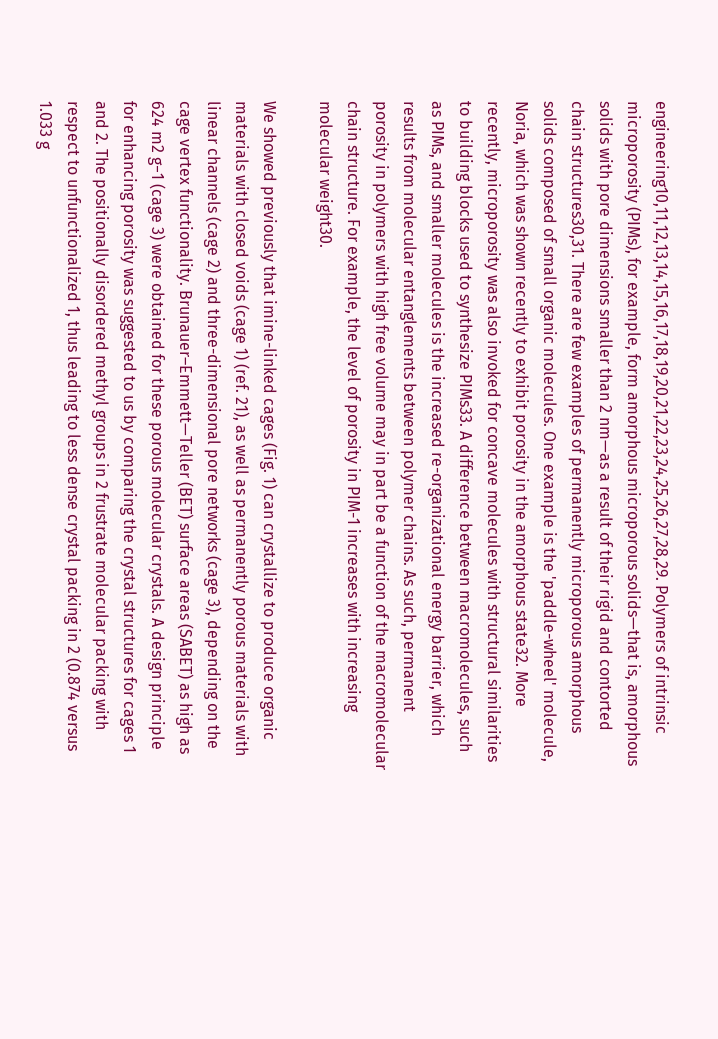engineering10,11,12,13,14,15,16,17,18,19,20,21,22,23,24,25,26,27,28,29. Polymers of intrinsic microporosity (PIMs), for example, form amorphous microporous solids—that is, amorphous solids with pore dimensions smaller than 2 nm—as a result of their rigid and contorted chain structures30,31. There are few examples of permanently microporous amorphous solids composed of small organic molecules. One example is the 'paddle-wheel' molecule, Noria, which was shown recently to exhibit porosity in the amorphous state32. More recently, microporosity was also invoked for concave molecules with structural similarities to building blocks used to synthesize PIMs33. A difference between macromolecules, such as PIMs, and smaller molecules is the increased re-organizational energy barrier, which results from molecular entanglements between polymer chains. As such, permanent porosity in polymers with high free volume may in part be a function of the macromolecular chain structure. For example, the level of porosity in PIM-1 increases with increasing molecular weight30.

We showed previously that imine-linked cages (Fig. 1) can crystallize to produce organic materials with closed voids (cage 1) (ref. 21), as well as permanently porous materials with linear channels (cage 2) and three-dimensional pore networks (cage 3), depending on the cage vertex functionality. Brunauer–Emmett—Teller (BET) surface areas (SABET) as high as 624 m2 g−1 (cage 3) were obtained for these porous molecular crystals. A design principle for enhancing porosity was suggested to us by comparing the crystal structures for cages 1 and 2. The positionally disordered methyl groups in 2 frustrate molecular packing with respect to unfunctionalized 1, thus leading to less dense crystal packing in 2 (0.874 versus 1.033 g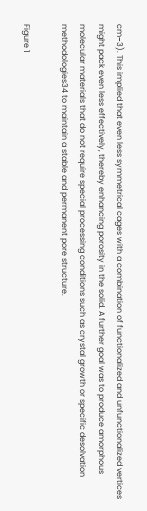cm−3). This implied that even less symmetrical cages with a combination of functionalized and unfunctionalized vertices might pack even less effectively, thereby enhancing porosity in the solid. A further goal was to produce amorphous molecular materials that do not require special processing conditions such as crystal growth or specific desolvation methodologies34 to maintain a stable and permanent pore structure.

Figure 1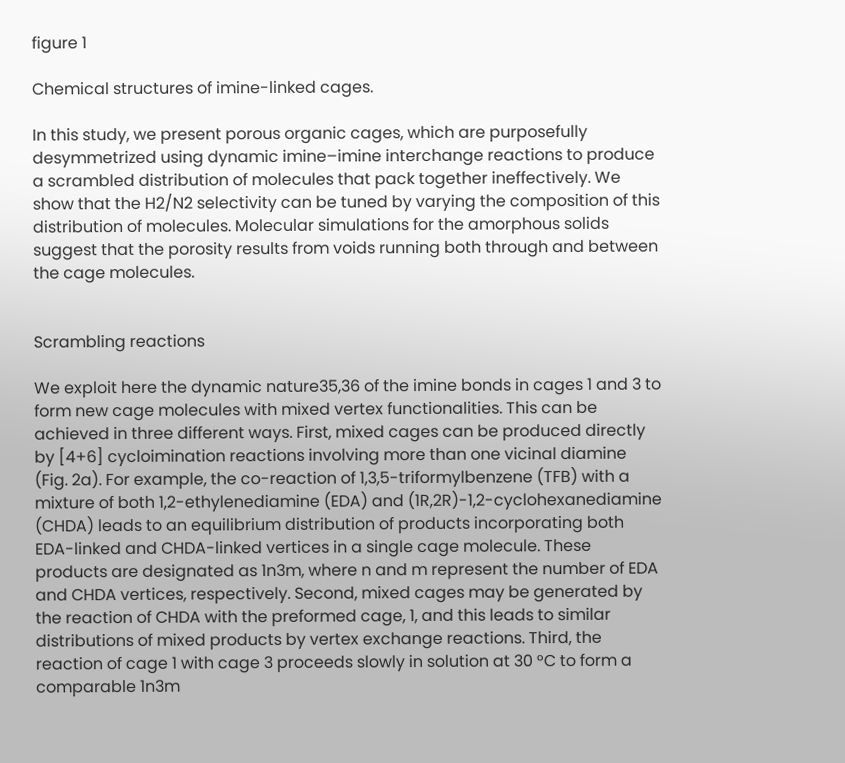figure 1

Chemical structures of imine-linked cages.

In this study, we present porous organic cages, which are purposefully desymmetrized using dynamic imine–imine interchange reactions to produce a scrambled distribution of molecules that pack together ineffectively. We show that the H2/N2 selectivity can be tuned by varying the composition of this distribution of molecules. Molecular simulations for the amorphous solids suggest that the porosity results from voids running both through and between the cage molecules.


Scrambling reactions

We exploit here the dynamic nature35,36 of the imine bonds in cages 1 and 3 to form new cage molecules with mixed vertex functionalities. This can be achieved in three different ways. First, mixed cages can be produced directly by [4+6] cycloimination reactions involving more than one vicinal diamine (Fig. 2a). For example, the co-reaction of 1,3,5-triformylbenzene (TFB) with a mixture of both 1,2-ethylenediamine (EDA) and (1R,2R)-1,2-cyclohexanediamine (CHDA) leads to an equilibrium distribution of products incorporating both EDA-linked and CHDA-linked vertices in a single cage molecule. These products are designated as 1n3m, where n and m represent the number of EDA and CHDA vertices, respectively. Second, mixed cages may be generated by the reaction of CHDA with the preformed cage, 1, and this leads to similar distributions of mixed products by vertex exchange reactions. Third, the reaction of cage 1 with cage 3 proceeds slowly in solution at 30 °C to form a comparable 1n3m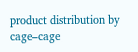product distribution by cage–cage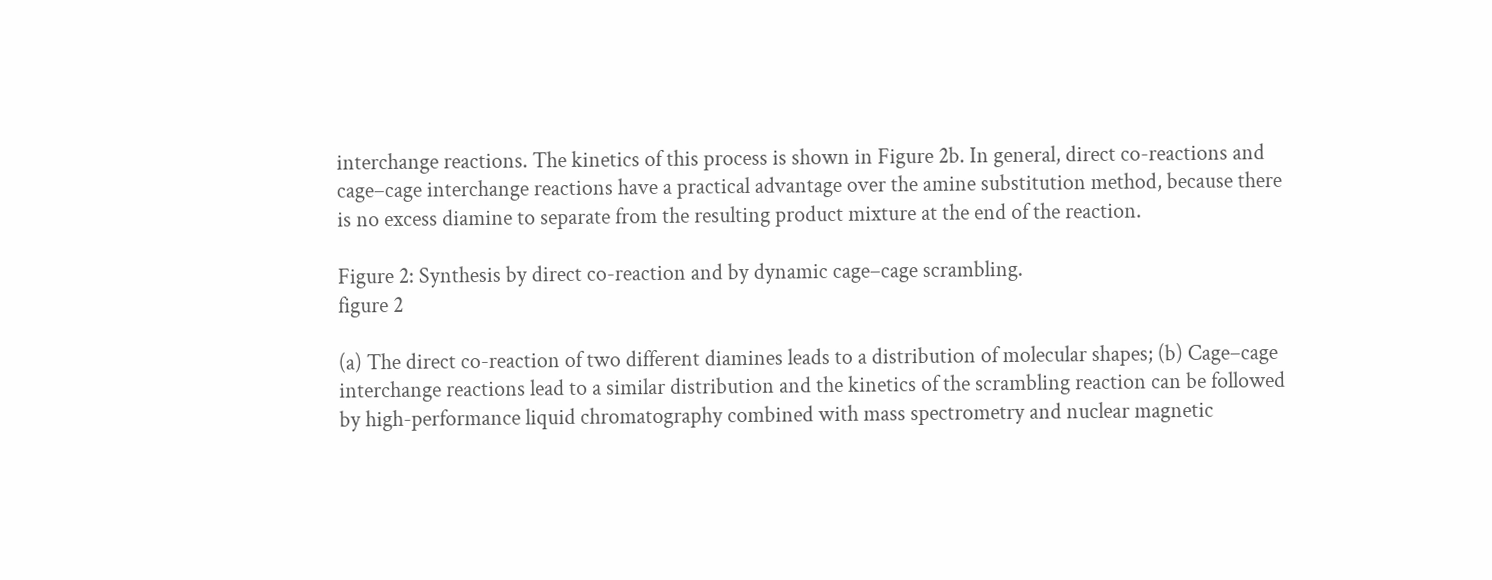interchange reactions. The kinetics of this process is shown in Figure 2b. In general, direct co-reactions and cage–cage interchange reactions have a practical advantage over the amine substitution method, because there is no excess diamine to separate from the resulting product mixture at the end of the reaction.

Figure 2: Synthesis by direct co-reaction and by dynamic cage–cage scrambling.
figure 2

(a) The direct co-reaction of two different diamines leads to a distribution of molecular shapes; (b) Cage–cage interchange reactions lead to a similar distribution and the kinetics of the scrambling reaction can be followed by high-performance liquid chromatography combined with mass spectrometry and nuclear magnetic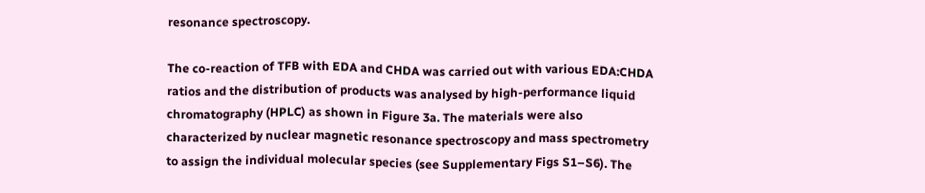resonance spectroscopy.

The co-reaction of TFB with EDA and CHDA was carried out with various EDA:CHDA ratios and the distribution of products was analysed by high-performance liquid chromatography (HPLC) as shown in Figure 3a. The materials were also characterized by nuclear magnetic resonance spectroscopy and mass spectrometry to assign the individual molecular species (see Supplementary Figs S1–S6). The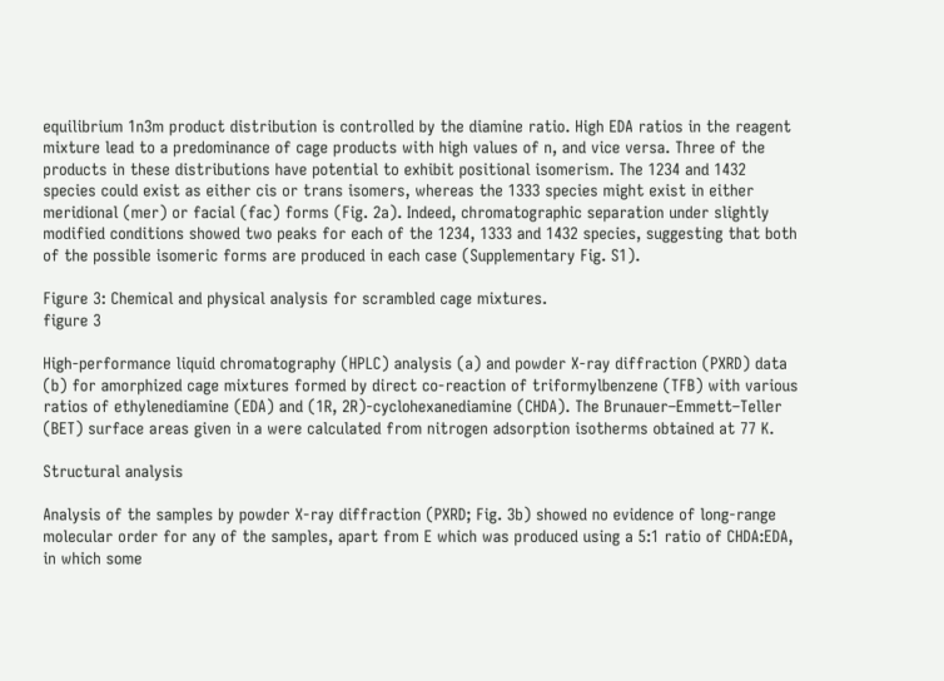equilibrium 1n3m product distribution is controlled by the diamine ratio. High EDA ratios in the reagent mixture lead to a predominance of cage products with high values of n, and vice versa. Three of the products in these distributions have potential to exhibit positional isomerism. The 1234 and 1432 species could exist as either cis or trans isomers, whereas the 1333 species might exist in either meridional (mer) or facial (fac) forms (Fig. 2a). Indeed, chromatographic separation under slightly modified conditions showed two peaks for each of the 1234, 1333 and 1432 species, suggesting that both of the possible isomeric forms are produced in each case (Supplementary Fig. S1).

Figure 3: Chemical and physical analysis for scrambled cage mixtures.
figure 3

High-performance liquid chromatography (HPLC) analysis (a) and powder X-ray diffraction (PXRD) data (b) for amorphized cage mixtures formed by direct co-reaction of triformylbenzene (TFB) with various ratios of ethylenediamine (EDA) and (1R, 2R)-cyclohexanediamine (CHDA). The Brunauer–Emmett–Teller (BET) surface areas given in a were calculated from nitrogen adsorption isotherms obtained at 77 K.

Structural analysis

Analysis of the samples by powder X-ray diffraction (PXRD; Fig. 3b) showed no evidence of long-range molecular order for any of the samples, apart from E which was produced using a 5:1 ratio of CHDA:EDA, in which some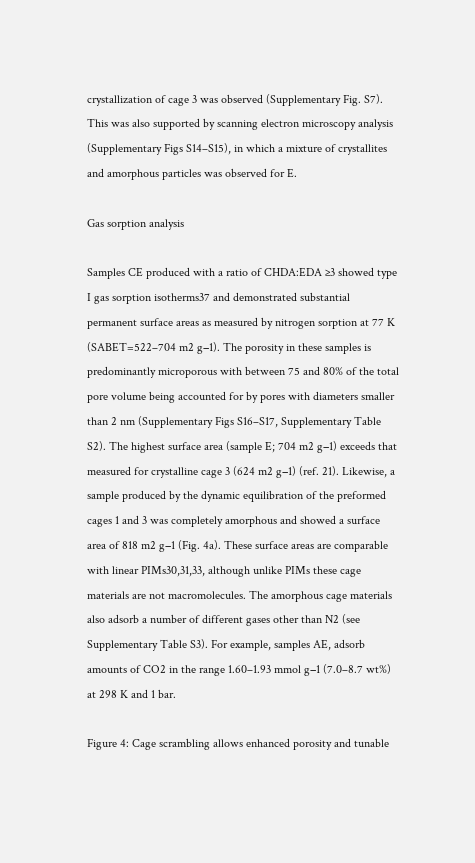crystallization of cage 3 was observed (Supplementary Fig. S7). This was also supported by scanning electron microscopy analysis (Supplementary Figs S14–S15), in which a mixture of crystallites and amorphous particles was observed for E.

Gas sorption analysis

Samples CE produced with a ratio of CHDA:EDA ≥3 showed type I gas sorption isotherms37 and demonstrated substantial permanent surface areas as measured by nitrogen sorption at 77 K (SABET=522–704 m2 g−1). The porosity in these samples is predominantly microporous with between 75 and 80% of the total pore volume being accounted for by pores with diameters smaller than 2 nm (Supplementary Figs S16–S17, Supplementary Table S2). The highest surface area (sample E; 704 m2 g−1) exceeds that measured for crystalline cage 3 (624 m2 g−1) (ref. 21). Likewise, a sample produced by the dynamic equilibration of the preformed cages 1 and 3 was completely amorphous and showed a surface area of 818 m2 g−1 (Fig. 4a). These surface areas are comparable with linear PIMs30,31,33, although unlike PIMs these cage materials are not macromolecules. The amorphous cage materials also adsorb a number of different gases other than N2 (see Supplementary Table S3). For example, samples AE, adsorb amounts of CO2 in the range 1.60–1.93 mmol g−1 (7.0–8.7 wt%) at 298 K and 1 bar.

Figure 4: Cage scrambling allows enhanced porosity and tunable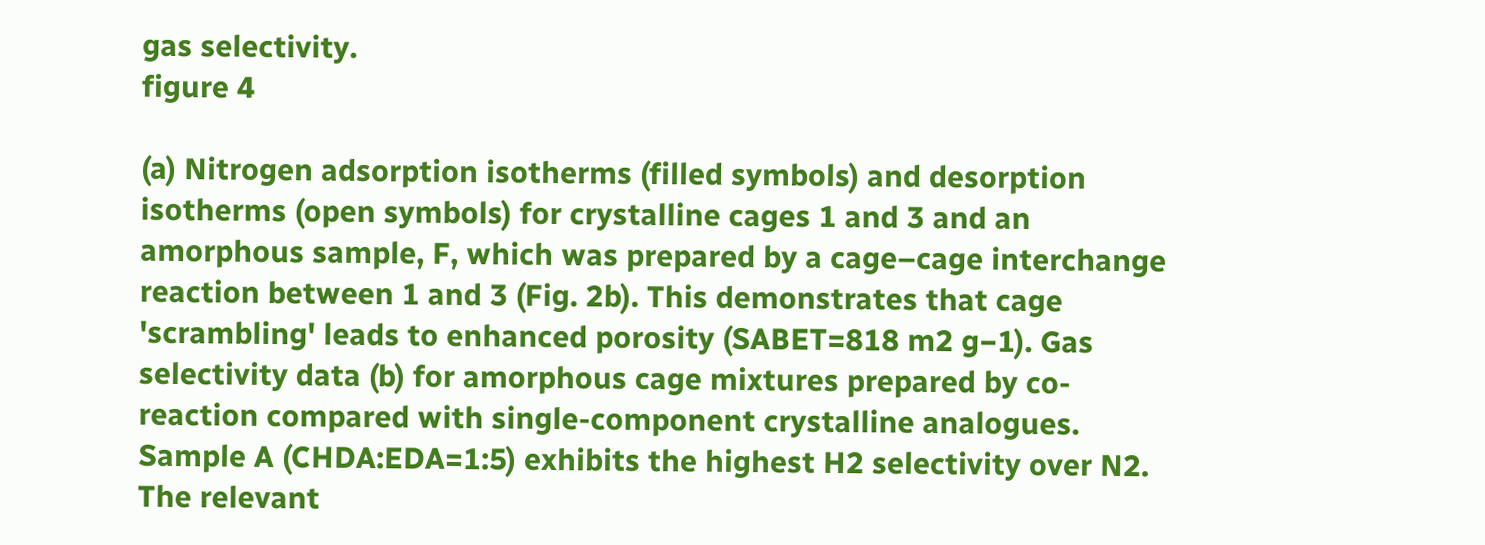gas selectivity.
figure 4

(a) Nitrogen adsorption isotherms (filled symbols) and desorption isotherms (open symbols) for crystalline cages 1 and 3 and an amorphous sample, F, which was prepared by a cage–cage interchange reaction between 1 and 3 (Fig. 2b). This demonstrates that cage 'scrambling' leads to enhanced porosity (SABET=818 m2 g−1). Gas selectivity data (b) for amorphous cage mixtures prepared by co-reaction compared with single-component crystalline analogues. Sample A (CHDA:EDA=1:5) exhibits the highest H2 selectivity over N2. The relevant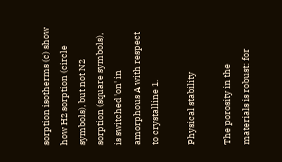sorption isotherms (c) show how H2 sorption (circle symbols), but not N2 sorption (square symbols), is switched 'on' in amorphous A with respect to crystalline 1.

Physical stability

The porosity in the materials is robust: for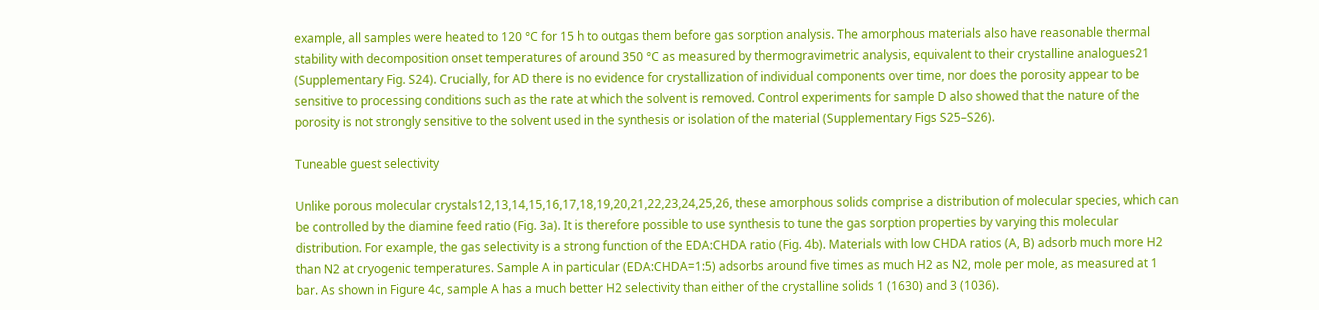example, all samples were heated to 120 °C for 15 h to outgas them before gas sorption analysis. The amorphous materials also have reasonable thermal stability with decomposition onset temperatures of around 350 °C as measured by thermogravimetric analysis, equivalent to their crystalline analogues21 (Supplementary Fig. S24). Crucially, for AD there is no evidence for crystallization of individual components over time, nor does the porosity appear to be sensitive to processing conditions such as the rate at which the solvent is removed. Control experiments for sample D also showed that the nature of the porosity is not strongly sensitive to the solvent used in the synthesis or isolation of the material (Supplementary Figs S25–S26).

Tuneable guest selectivity

Unlike porous molecular crystals12,13,14,15,16,17,18,19,20,21,22,23,24,25,26, these amorphous solids comprise a distribution of molecular species, which can be controlled by the diamine feed ratio (Fig. 3a). It is therefore possible to use synthesis to tune the gas sorption properties by varying this molecular distribution. For example, the gas selectivity is a strong function of the EDA:CHDA ratio (Fig. 4b). Materials with low CHDA ratios (A, B) adsorb much more H2 than N2 at cryogenic temperatures. Sample A in particular (EDA:CHDA=1:5) adsorbs around five times as much H2 as N2, mole per mole, as measured at 1 bar. As shown in Figure 4c, sample A has a much better H2 selectivity than either of the crystalline solids 1 (1630) and 3 (1036).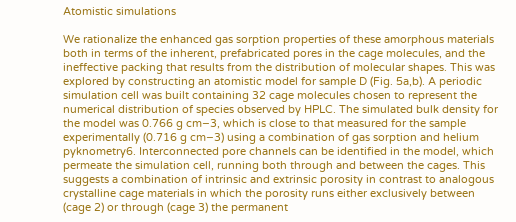Atomistic simulations

We rationalize the enhanced gas sorption properties of these amorphous materials both in terms of the inherent, prefabricated pores in the cage molecules, and the ineffective packing that results from the distribution of molecular shapes. This was explored by constructing an atomistic model for sample D (Fig. 5a,b). A periodic simulation cell was built containing 32 cage molecules chosen to represent the numerical distribution of species observed by HPLC. The simulated bulk density for the model was 0.766 g cm−3, which is close to that measured for the sample experimentally (0.716 g cm−3) using a combination of gas sorption and helium pyknometry6. Interconnected pore channels can be identified in the model, which permeate the simulation cell, running both through and between the cages. This suggests a combination of intrinsic and extrinsic porosity in contrast to analogous crystalline cage materials in which the porosity runs either exclusively between (cage 2) or through (cage 3) the permanent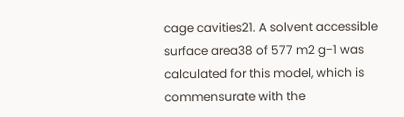cage cavities21. A solvent accessible surface area38 of 577 m2 g−1 was calculated for this model, which is commensurate with the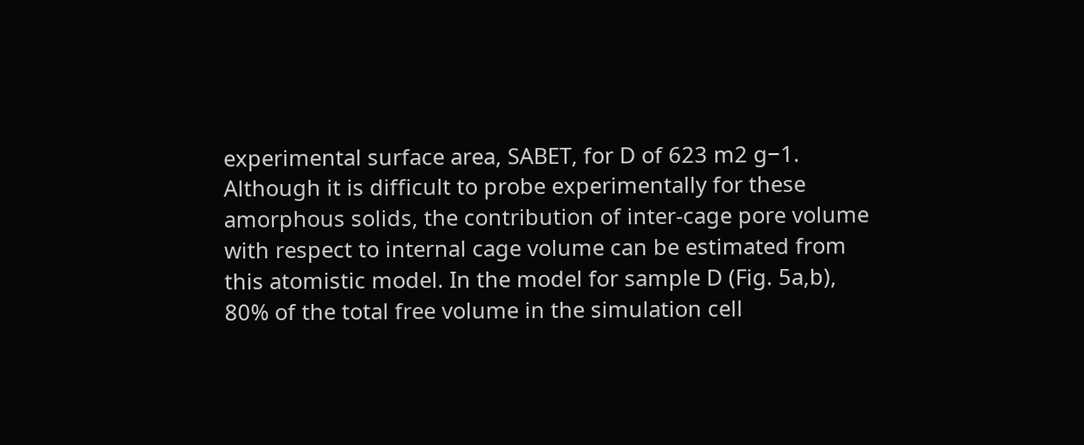experimental surface area, SABET, for D of 623 m2 g−1. Although it is difficult to probe experimentally for these amorphous solids, the contribution of inter-cage pore volume with respect to internal cage volume can be estimated from this atomistic model. In the model for sample D (Fig. 5a,b), 80% of the total free volume in the simulation cell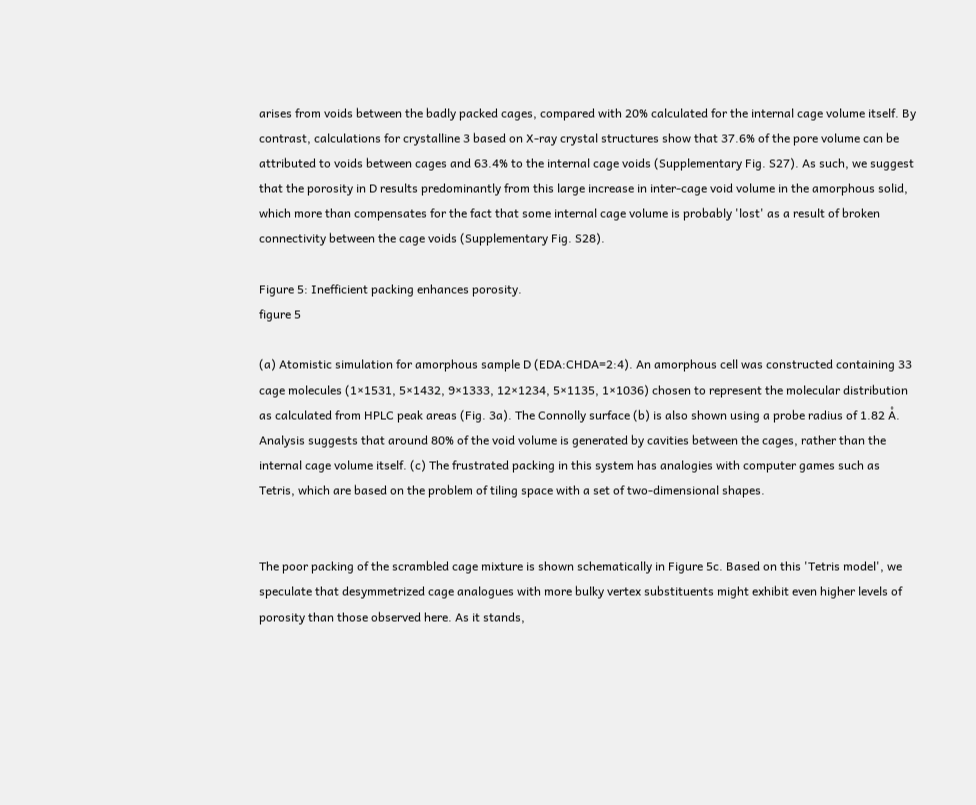arises from voids between the badly packed cages, compared with 20% calculated for the internal cage volume itself. By contrast, calculations for crystalline 3 based on X-ray crystal structures show that 37.6% of the pore volume can be attributed to voids between cages and 63.4% to the internal cage voids (Supplementary Fig. S27). As such, we suggest that the porosity in D results predominantly from this large increase in inter-cage void volume in the amorphous solid, which more than compensates for the fact that some internal cage volume is probably 'lost' as a result of broken connectivity between the cage voids (Supplementary Fig. S28).

Figure 5: Inefficient packing enhances porosity.
figure 5

(a) Atomistic simulation for amorphous sample D (EDA:CHDA=2:4). An amorphous cell was constructed containing 33 cage molecules (1×1531, 5×1432, 9×1333, 12×1234, 5×1135, 1×1036) chosen to represent the molecular distribution as calculated from HPLC peak areas (Fig. 3a). The Connolly surface (b) is also shown using a probe radius of 1.82 Å. Analysis suggests that around 80% of the void volume is generated by cavities between the cages, rather than the internal cage volume itself. (c) The frustrated packing in this system has analogies with computer games such as Tetris, which are based on the problem of tiling space with a set of two-dimensional shapes.


The poor packing of the scrambled cage mixture is shown schematically in Figure 5c. Based on this 'Tetris model', we speculate that desymmetrized cage analogues with more bulky vertex substituents might exhibit even higher levels of porosity than those observed here. As it stands,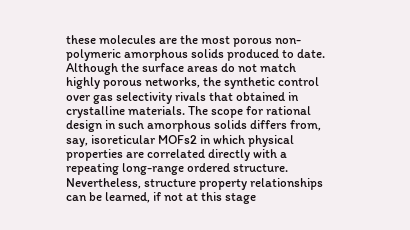these molecules are the most porous non-polymeric amorphous solids produced to date. Although the surface areas do not match highly porous networks, the synthetic control over gas selectivity rivals that obtained in crystalline materials. The scope for rational design in such amorphous solids differs from, say, isoreticular MOFs2 in which physical properties are correlated directly with a repeating long-range ordered structure. Nevertheless, structure property relationships can be learned, if not at this stage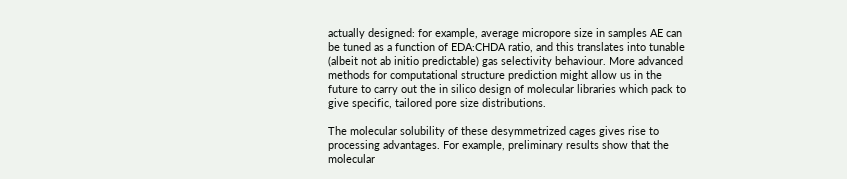actually designed: for example, average micropore size in samples AE can be tuned as a function of EDA:CHDA ratio, and this translates into tunable (albeit not ab initio predictable) gas selectivity behaviour. More advanced methods for computational structure prediction might allow us in the future to carry out the in silico design of molecular libraries which pack to give specific, tailored pore size distributions.

The molecular solubility of these desymmetrized cages gives rise to processing advantages. For example, preliminary results show that the molecular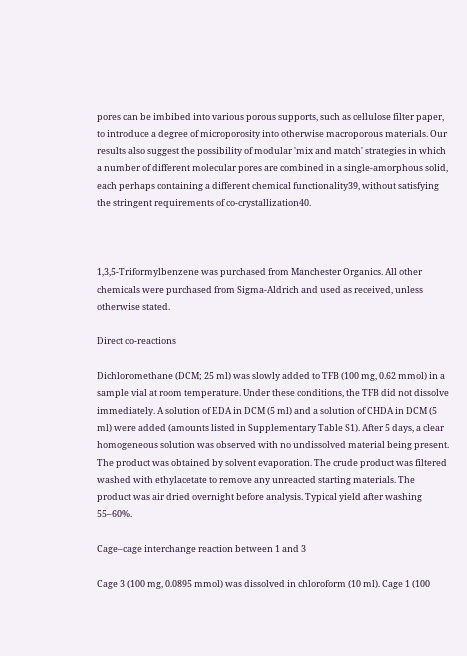pores can be imbibed into various porous supports, such as cellulose filter paper, to introduce a degree of microporosity into otherwise macroporous materials. Our results also suggest the possibility of modular 'mix and match' strategies in which a number of different molecular pores are combined in a single-amorphous solid, each perhaps containing a different chemical functionality39, without satisfying the stringent requirements of co-crystallization40.



1,3,5-Triformylbenzene was purchased from Manchester Organics. All other chemicals were purchased from Sigma-Aldrich and used as received, unless otherwise stated.

Direct co-reactions

Dichloromethane (DCM; 25 ml) was slowly added to TFB (100 mg, 0.62 mmol) in a sample vial at room temperature. Under these conditions, the TFB did not dissolve immediately. A solution of EDA in DCM (5 ml) and a solution of CHDA in DCM (5 ml) were added (amounts listed in Supplementary Table S1). After 5 days, a clear homogeneous solution was observed with no undissolved material being present. The product was obtained by solvent evaporation. The crude product was filtered washed with ethylacetate to remove any unreacted starting materials. The product was air dried overnight before analysis. Typical yield after washing 55–60%.

Cage–cage interchange reaction between 1 and 3

Cage 3 (100 mg, 0.0895 mmol) was dissolved in chloroform (10 ml). Cage 1 (100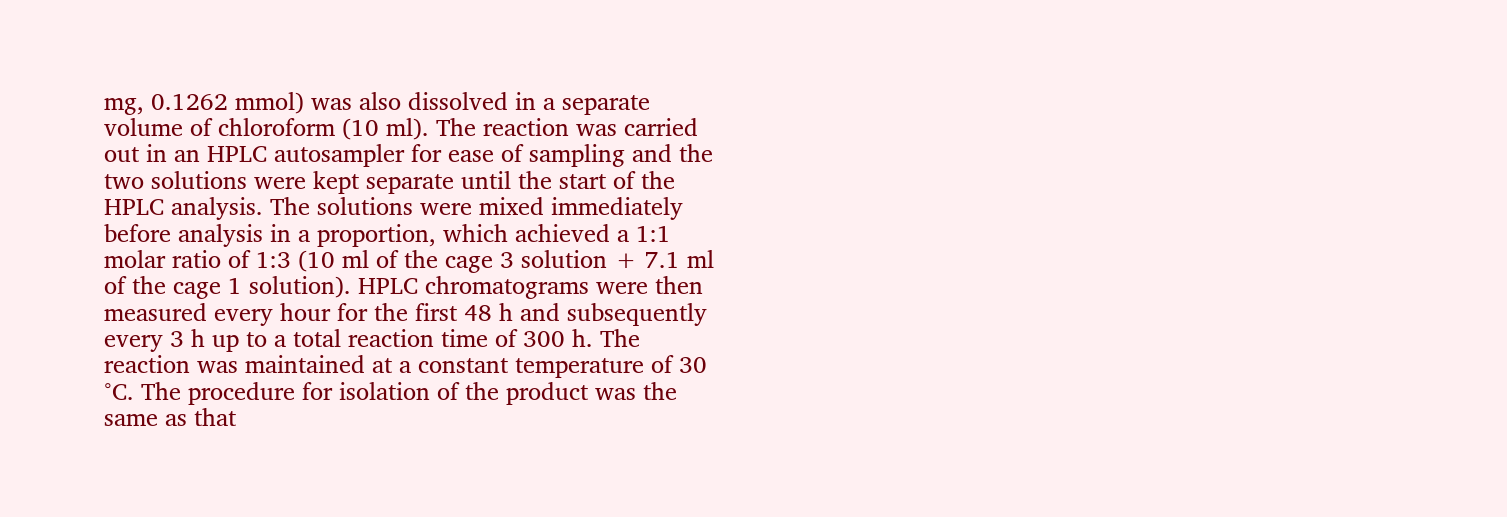mg, 0.1262 mmol) was also dissolved in a separate volume of chloroform (10 ml). The reaction was carried out in an HPLC autosampler for ease of sampling and the two solutions were kept separate until the start of the HPLC analysis. The solutions were mixed immediately before analysis in a proportion, which achieved a 1:1 molar ratio of 1:3 (10 ml of the cage 3 solution + 7.1 ml of the cage 1 solution). HPLC chromatograms were then measured every hour for the first 48 h and subsequently every 3 h up to a total reaction time of 300 h. The reaction was maintained at a constant temperature of 30 °C. The procedure for isolation of the product was the same as that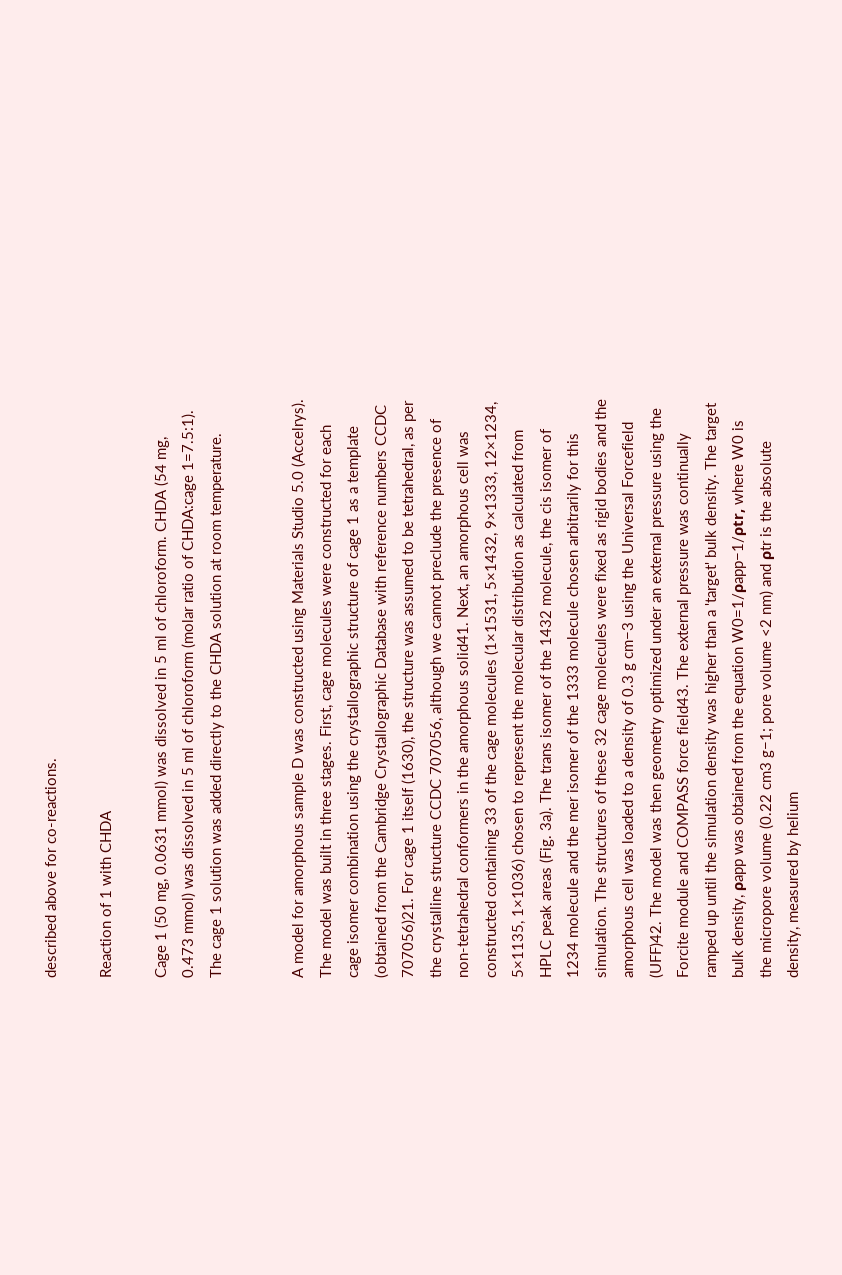described above for co-reactions.

Reaction of 1 with CHDA

Cage 1 (50 mg, 0.0631 mmol) was dissolved in 5 ml of chloroform. CHDA (54 mg, 0.473 mmol) was dissolved in 5 ml of chloroform (molar ratio of CHDA:cage 1=7.5:1). The cage 1 solution was added directly to the CHDA solution at room temperature.


A model for amorphous sample D was constructed using Materials Studio 5.0 (Accelrys). The model was built in three stages. First, cage molecules were constructed for each cage isomer combination using the crystallographic structure of cage 1 as a template (obtained from the Cambridge Crystallographic Database with reference numbers CCDC 707056)21. For cage 1 itself (1630), the structure was assumed to be tetrahedral, as per the crystalline structure CCDC 707056, although we cannot preclude the presence of non-tetrahedral conformers in the amorphous solid41. Next, an amorphous cell was constructed containing 33 of the cage molecules (1×1531, 5×1432, 9×1333, 12×1234, 5×1135, 1×1036) chosen to represent the molecular distribution as calculated from HPLC peak areas (Fig. 3a). The trans isomer of the 1432 molecule, the cis isomer of 1234 molecule and the mer isomer of the 1333 molecule chosen arbitrarily for this simulation. The structures of these 32 cage molecules were fixed as rigid bodies and the amorphous cell was loaded to a density of 0.3 g cm−3 using the Universal Forcefield (UFF)42. The model was then geometry optimized under an external pressure using the Forcite module and COMPASS force field43. The external pressure was continually ramped up until the simulation density was higher than a 'target' bulk density. The target bulk density, ρapp was obtained from the equation W0=1/ρapp−1/ρtr, where W0 is the micropore volume (0.22 cm3 g−1; pore volume <2 nm) and ρtr is the absolute density, measured by helium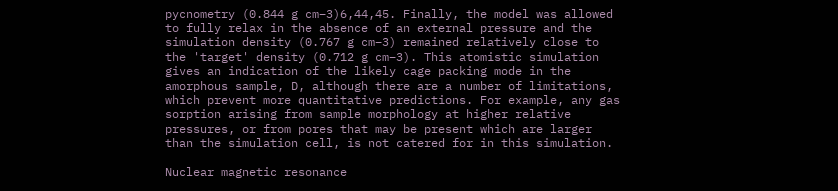pycnometry (0.844 g cm−3)6,44,45. Finally, the model was allowed to fully relax in the absence of an external pressure and the simulation density (0.767 g cm−3) remained relatively close to the 'target' density (0.712 g cm−3). This atomistic simulation gives an indication of the likely cage packing mode in the amorphous sample, D, although there are a number of limitations, which prevent more quantitative predictions. For example, any gas sorption arising from sample morphology at higher relative pressures, or from pores that may be present which are larger than the simulation cell, is not catered for in this simulation.

Nuclear magnetic resonance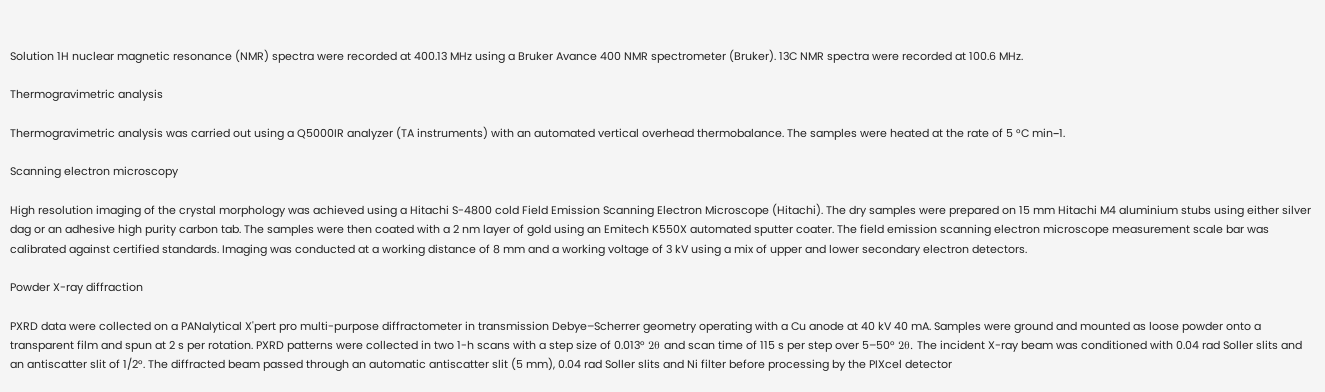Solution 1H nuclear magnetic resonance (NMR) spectra were recorded at 400.13 MHz using a Bruker Avance 400 NMR spectrometer (Bruker). 13C NMR spectra were recorded at 100.6 MHz.

Thermogravimetric analysis

Thermogravimetric analysis was carried out using a Q5000IR analyzer (TA instruments) with an automated vertical overhead thermobalance. The samples were heated at the rate of 5 °C min−1.

Scanning electron microscopy

High resolution imaging of the crystal morphology was achieved using a Hitachi S-4800 cold Field Emission Scanning Electron Microscope (Hitachi). The dry samples were prepared on 15 mm Hitachi M4 aluminium stubs using either silver dag or an adhesive high purity carbon tab. The samples were then coated with a 2 nm layer of gold using an Emitech K550X automated sputter coater. The field emission scanning electron microscope measurement scale bar was calibrated against certified standards. Imaging was conducted at a working distance of 8 mm and a working voltage of 3 kV using a mix of upper and lower secondary electron detectors.

Powder X-ray diffraction

PXRD data were collected on a PANalytical X'pert pro multi-purpose diffractometer in transmission Debye–Scherrer geometry operating with a Cu anode at 40 kV 40 mA. Samples were ground and mounted as loose powder onto a transparent film and spun at 2 s per rotation. PXRD patterns were collected in two 1-h scans with a step size of 0.013° 2θ and scan time of 115 s per step over 5–50° 2θ. The incident X-ray beam was conditioned with 0.04 rad Soller slits and an antiscatter slit of 1/2°. The diffracted beam passed through an automatic antiscatter slit (5 mm), 0.04 rad Soller slits and Ni filter before processing by the PIXcel detector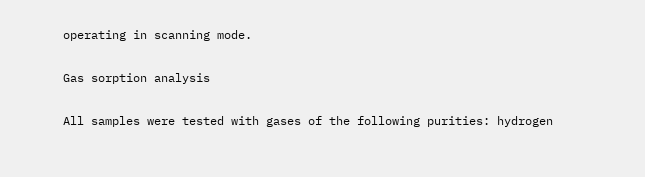operating in scanning mode.

Gas sorption analysis

All samples were tested with gases of the following purities: hydrogen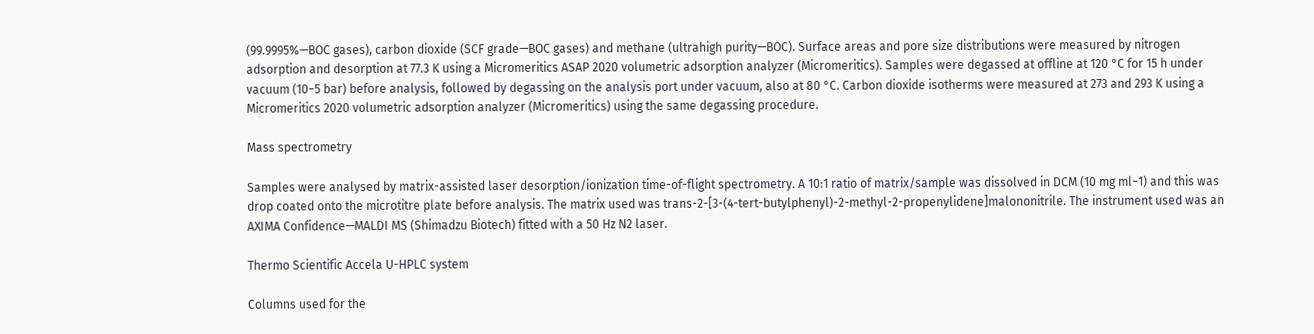(99.9995%—BOC gases), carbon dioxide (SCF grade—BOC gases) and methane (ultrahigh purity—BOC). Surface areas and pore size distributions were measured by nitrogen adsorption and desorption at 77.3 K using a Micromeritics ASAP 2020 volumetric adsorption analyzer (Micromeritics). Samples were degassed at offline at 120 °C for 15 h under vacuum (10−5 bar) before analysis, followed by degassing on the analysis port under vacuum, also at 80 °C. Carbon dioxide isotherms were measured at 273 and 293 K using a Micromeritics 2020 volumetric adsorption analyzer (Micromeritics) using the same degassing procedure.

Mass spectrometry

Samples were analysed by matrix-assisted laser desorption/ionization time-of-flight spectrometry. A 10:1 ratio of matrix/sample was dissolved in DCM (10 mg ml−1) and this was drop coated onto the microtitre plate before analysis. The matrix used was trans-2-[3-(4-tert-butylphenyl)-2-methyl-2-propenylidene]malononitrile. The instrument used was an AXIMA Confidence—MALDI MS (Shimadzu Biotech) fitted with a 50 Hz N2 laser.

Thermo Scientific Accela U-HPLC system

Columns used for the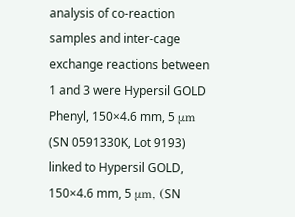analysis of co-reaction samples and inter-cage exchange reactions between 1 and 3 were Hypersil GOLD Phenyl, 150×4.6 mm, 5 μm (SN 0591330K, Lot 9193) linked to Hypersil GOLD, 150×4.6 mm, 5 μm, (SN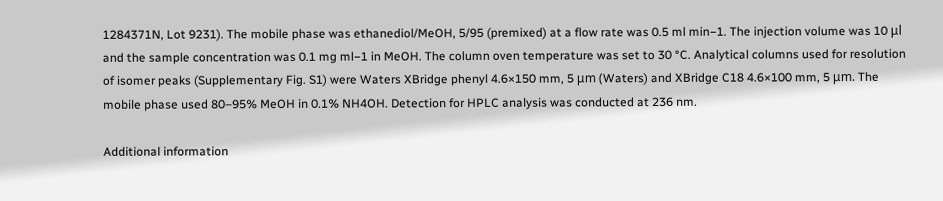1284371N, Lot 9231). The mobile phase was ethanediol/MeOH, 5/95 (premixed) at a flow rate was 0.5 ml min−1. The injection volume was 10 μl and the sample concentration was 0.1 mg ml−1 in MeOH. The column oven temperature was set to 30 °C. Analytical columns used for resolution of isomer peaks (Supplementary Fig. S1) were Waters XBridge phenyl 4.6×150 mm, 5 μm (Waters) and XBridge C18 4.6×100 mm, 5 μm. The mobile phase used 80–95% MeOH in 0.1% NH4OH. Detection for HPLC analysis was conducted at 236 nm.

Additional information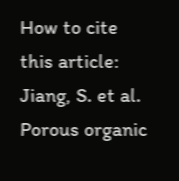How to cite this article: Jiang, S. et al. Porous organic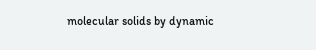molecular solids by dynamic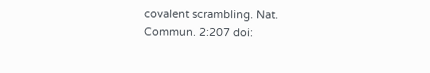covalent scrambling. Nat. Commun. 2:207 doi: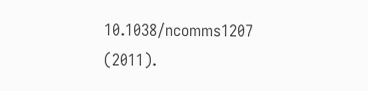10.1038/ncomms1207 (2011).